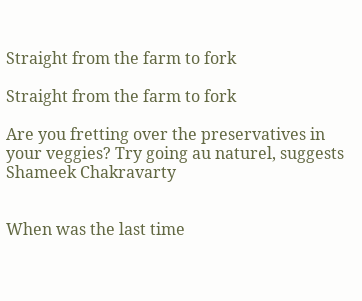Straight from the farm to fork

Straight from the farm to fork

Are you fretting over the preservatives in your veggies? Try going au naturel, suggests Shameek Chakravarty


When was the last time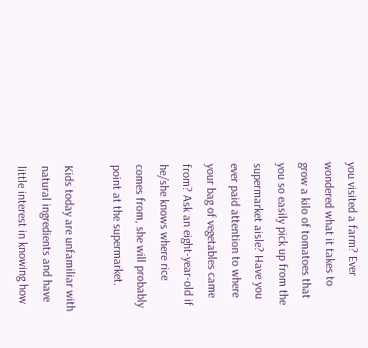you visited a farm? Ever wondered what it takes to grow a kilo of tomatoes that you so easily pick up from the supermarket aisle? Have you ever paid attention to where your bag of vegetables came from? Ask an eight-year-old if he/she knows where rice comes from, she will probably point at the supermarket.

Kids today are unfamiliar with natural ingredients and have little interest in knowing how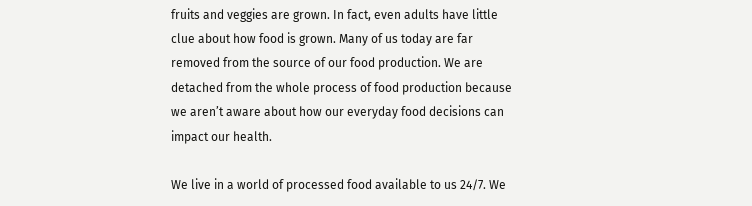fruits and veggies are grown. In fact, even adults have little clue about how food is grown. Many of us today are far removed from the source of our food production. We are detached from the whole process of food production because we aren’t aware about how our everyday food decisions can impact our health.

We live in a world of processed food available to us 24/7. We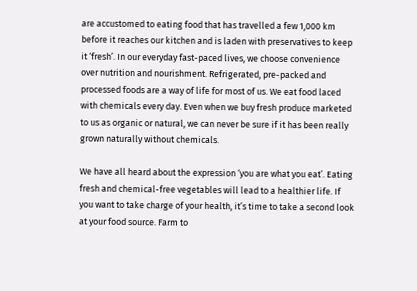are accustomed to eating food that has travelled a few 1,000 km before it reaches our kitchen and is laden with preservatives to keep it ‘fresh’. In our everyday fast-paced lives, we choose convenience over nutrition and nourishment. Refrigerated, pre-packed and processed foods are a way of life for most of us. We eat food laced with chemicals every day. Even when we buy fresh produce marketed to us as organic or natural, we can never be sure if it has been really grown naturally without chemicals.

We have all heard about the expression ‘you are what you eat’. Eating fresh and chemical-free vegetables will lead to a healthier life. If you want to take charge of your health, it’s time to take a second look at your food source. Farm to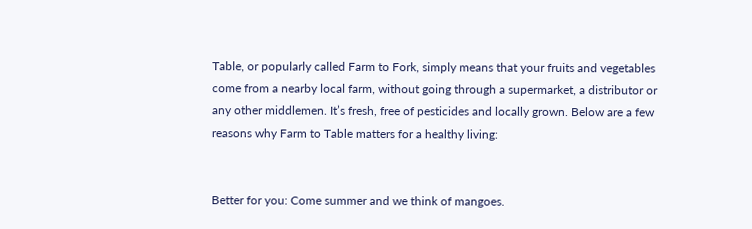Table, or popularly called Farm to Fork, simply means that your fruits and vegetables come from a nearby local farm, without going through a supermarket, a distributor or any other middlemen. It’s fresh, free of pesticides and locally grown. Below are a few reasons why Farm to Table matters for a healthy living:


Better for you: Come summer and we think of mangoes.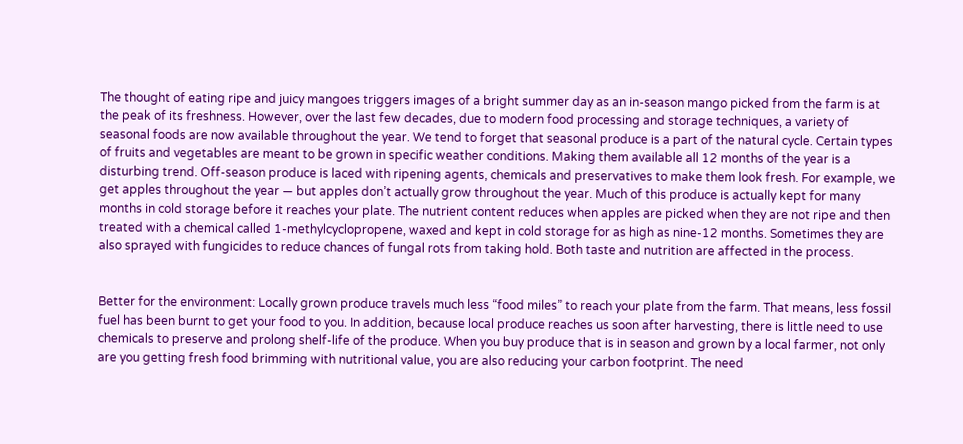The thought of eating ripe and juicy mangoes triggers images of a bright summer day as an in-season mango picked from the farm is at the peak of its freshness. However, over the last few decades, due to modern food processing and storage techniques, a variety of seasonal foods are now available throughout the year. We tend to forget that seasonal produce is a part of the natural cycle. Certain types of fruits and vegetables are meant to be grown in specific weather conditions. Making them available all 12 months of the year is a disturbing trend. Off-season produce is laced with ripening agents, chemicals and preservatives to make them look fresh. For example, we get apples throughout the year — but apples don’t actually grow throughout the year. Much of this produce is actually kept for many months in cold storage before it reaches your plate. The nutrient content reduces when apples are picked when they are not ripe and then treated with a chemical called 1-methylcyclopropene, waxed and kept in cold storage for as high as nine-12 months. Sometimes they are also sprayed with fungicides to reduce chances of fungal rots from taking hold. Both taste and nutrition are affected in the process.


Better for the environment: Locally grown produce travels much less “food miles” to reach your plate from the farm. That means, less fossil fuel has been burnt to get your food to you. In addition, because local produce reaches us soon after harvesting, there is little need to use chemicals to preserve and prolong shelf-life of the produce. When you buy produce that is in season and grown by a local farmer, not only are you getting fresh food brimming with nutritional value, you are also reducing your carbon footprint. The need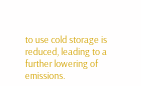to use cold storage is reduced, leading to a further lowering of emissions.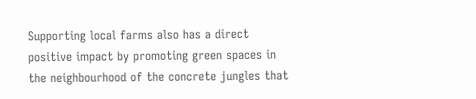Supporting local farms also has a direct positive impact by promoting green spaces in the neighbourhood of the concrete jungles that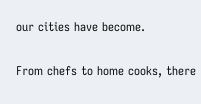our cities have become.

From chefs to home cooks, there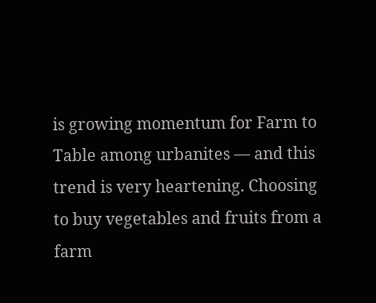is growing momentum for Farm to Table among urbanites — and this trend is very heartening. Choosing to buy vegetables and fruits from a farm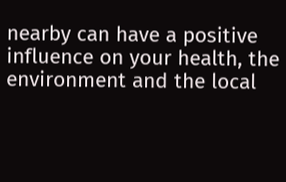nearby can have a positive influence on your health, the environment and the local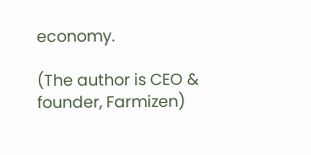economy.

(The author is CEO & founder, Farmizen)